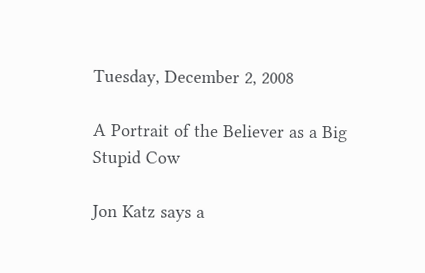Tuesday, December 2, 2008

A Portrait of the Believer as a Big Stupid Cow

Jon Katz says a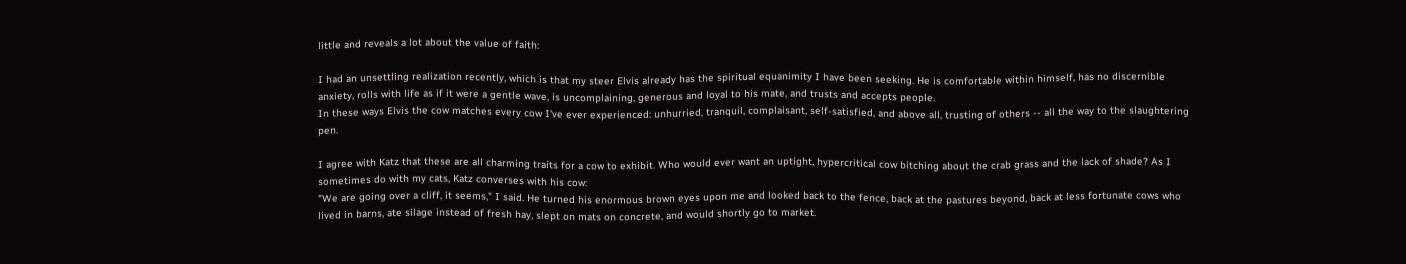little and reveals a lot about the value of faith:

I had an unsettling realization recently, which is that my steer Elvis already has the spiritual equanimity I have been seeking. He is comfortable within himself, has no discernible anxiety, rolls with life as if it were a gentle wave, is uncomplaining, generous and loyal to his mate, and trusts and accepts people.
In these ways Elvis the cow matches every cow I've ever experienced: unhurried, tranquil, complaisant, self-satisfied, and above all, trusting of others -- all the way to the slaughtering pen.

I agree with Katz that these are all charming traits for a cow to exhibit. Who would ever want an uptight, hypercritical cow bitching about the crab grass and the lack of shade? As I sometimes do with my cats, Katz converses with his cow:
"We are going over a cliff, it seems," I said. He turned his enormous brown eyes upon me and looked back to the fence, back at the pastures beyond, back at less fortunate cows who lived in barns, ate silage instead of fresh hay, slept on mats on concrete, and would shortly go to market.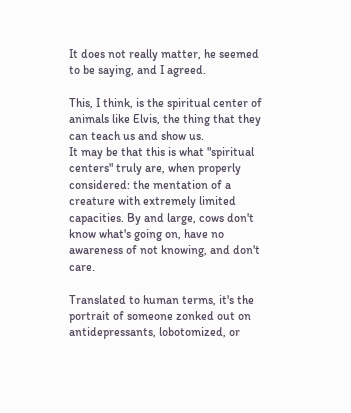It does not really matter, he seemed to be saying, and I agreed.

This, I think, is the spiritual center of animals like Elvis, the thing that they can teach us and show us.
It may be that this is what "spiritual centers" truly are, when properly considered: the mentation of a creature with extremely limited capacities. By and large, cows don't know what's going on, have no awareness of not knowing, and don't care.

Translated to human terms, it's the portrait of someone zonked out on antidepressants, lobotomized, or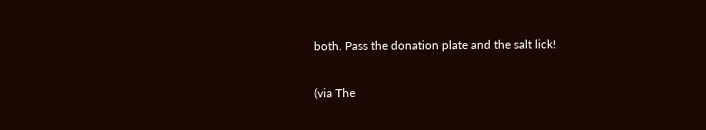both. Pass the donation plate and the salt lick!

(via The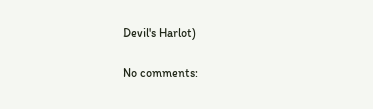Devil's Harlot)

No comments: